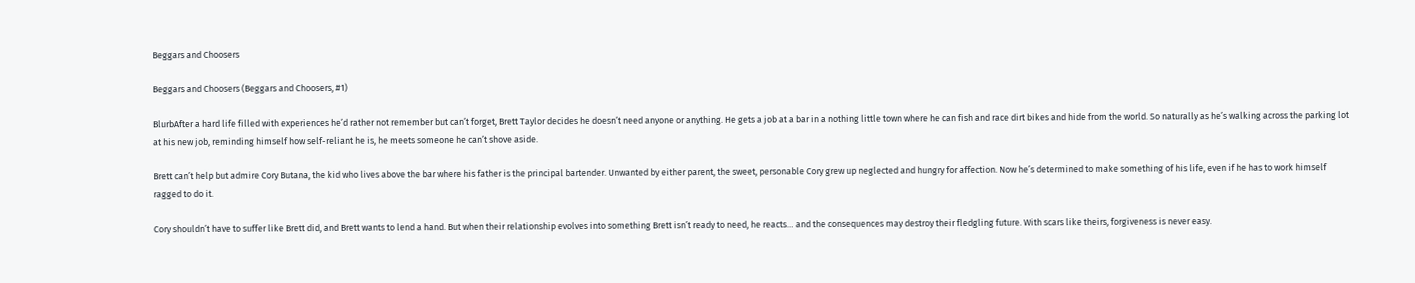Beggars and Choosers

Beggars and Choosers (Beggars and Choosers, #1)

BlurbAfter a hard life filled with experiences he’d rather not remember but can’t forget, Brett Taylor decides he doesn’t need anyone or anything. He gets a job at a bar in a nothing little town where he can fish and race dirt bikes and hide from the world. So naturally as he’s walking across the parking lot at his new job, reminding himself how self-reliant he is, he meets someone he can’t shove aside.

Brett can’t help but admire Cory Butana, the kid who lives above the bar where his father is the principal bartender. Unwanted by either parent, the sweet, personable Cory grew up neglected and hungry for affection. Now he’s determined to make something of his life, even if he has to work himself ragged to do it.

Cory shouldn’t have to suffer like Brett did, and Brett wants to lend a hand. But when their relationship evolves into something Brett isn’t ready to need, he reacts… and the consequences may destroy their fledgling future. With scars like theirs, forgiveness is never easy.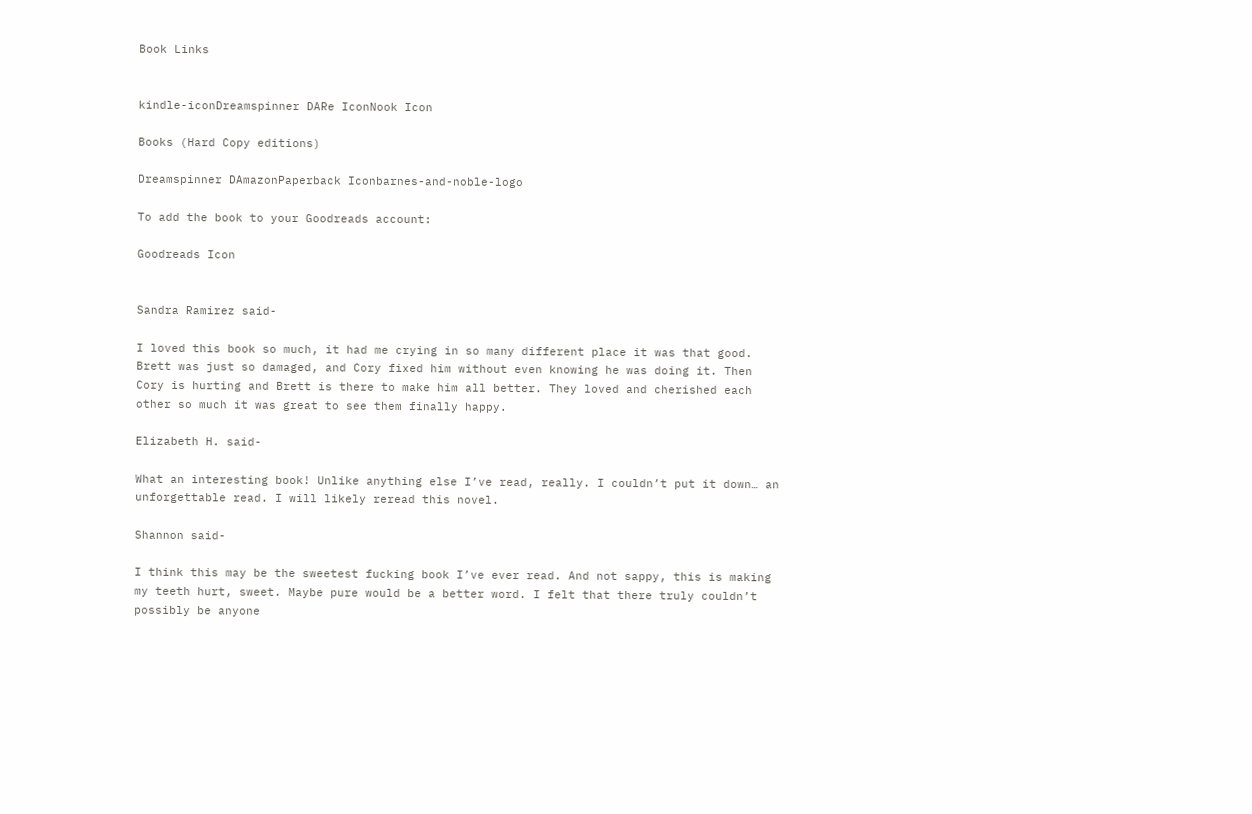Book Links


kindle-iconDreamspinner DARe IconNook Icon

Books (Hard Copy editions)

Dreamspinner DAmazonPaperback Iconbarnes-and-noble-logo

To add the book to your Goodreads account:

Goodreads Icon


Sandra Ramirez said-

I loved this book so much, it had me crying in so many different place it was that good. Brett was just so damaged, and Cory fixed him without even knowing he was doing it. Then Cory is hurting and Brett is there to make him all better. They loved and cherished each other so much it was great to see them finally happy.

Elizabeth H. said-

What an interesting book! Unlike anything else I’ve read, really. I couldn’t put it down… an unforgettable read. I will likely reread this novel.

Shannon said-

I think this may be the sweetest fucking book I’ve ever read. And not sappy, this is making my teeth hurt, sweet. Maybe pure would be a better word. I felt that there truly couldn’t possibly be anyone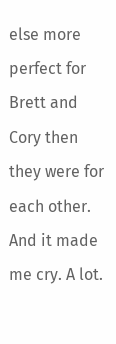else more perfect for Brett and Cory then they were for each other. And it made me cry. A lot.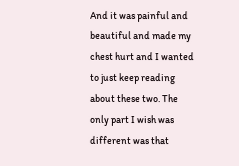And it was painful and beautiful and made my chest hurt and I wanted to just keep reading about these two. The only part I wish was different was that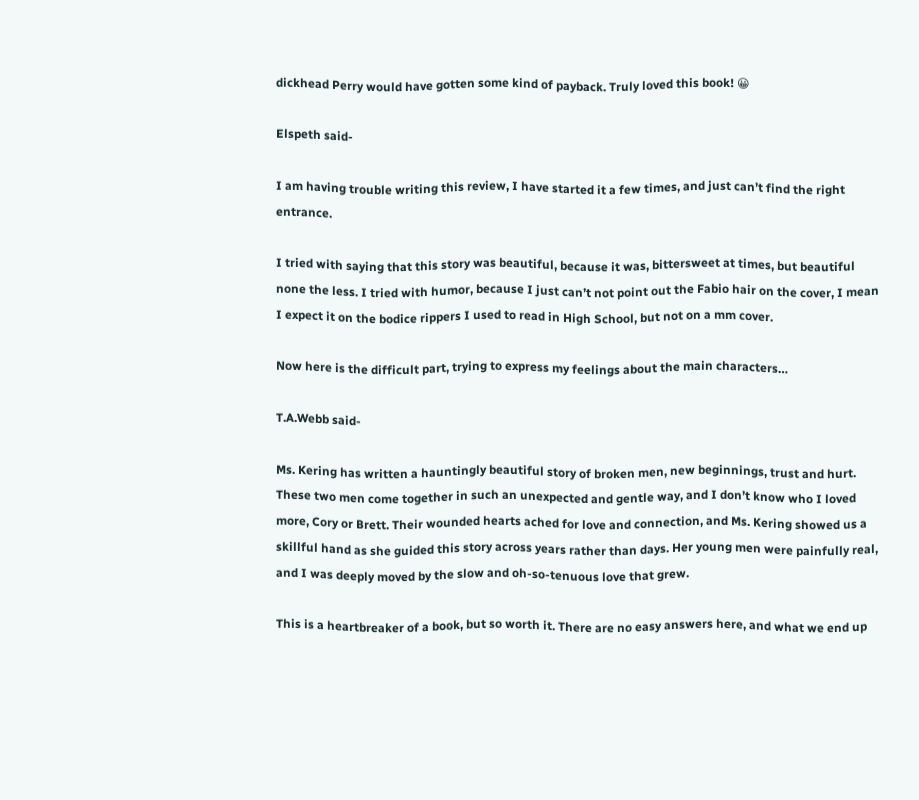dickhead Perry would have gotten some kind of payback. Truly loved this book! 😀

Elspeth said-

I am having trouble writing this review, I have started it a few times, and just can’t find the right entrance.

I tried with saying that this story was beautiful, because it was, bittersweet at times, but beautiful none the less. I tried with humor, because I just can’t not point out the Fabio hair on the cover, I mean I expect it on the bodice rippers I used to read in High School, but not on a mm cover.

Now here is the difficult part, trying to express my feelings about the main characters…

T.A.Webb said-

Ms. Kering has written a hauntingly beautiful story of broken men, new beginnings, trust and hurt. These two men come together in such an unexpected and gentle way, and I don’t know who I loved more, Cory or Brett. Their wounded hearts ached for love and connection, and Ms. Kering showed us a skillful hand as she guided this story across years rather than days. Her young men were painfully real, and I was deeply moved by the slow and oh-so-tenuous love that grew.

This is a heartbreaker of a book, but so worth it. There are no easy answers here, and what we end up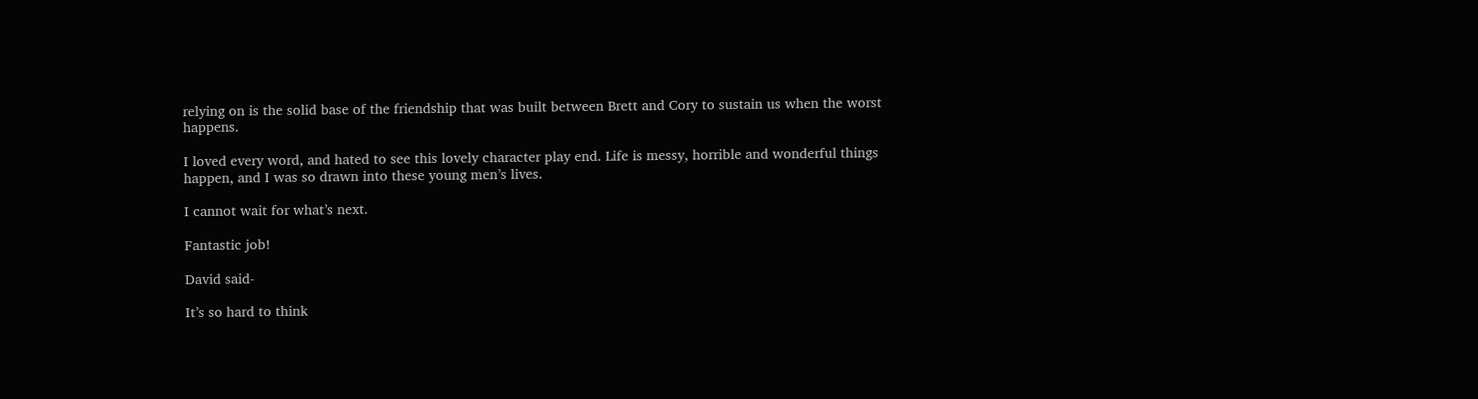relying on is the solid base of the friendship that was built between Brett and Cory to sustain us when the worst happens.

I loved every word, and hated to see this lovely character play end. Life is messy, horrible and wonderful things happen, and I was so drawn into these young men’s lives.

I cannot wait for what’s next.

Fantastic job!

David said-

It’s so hard to think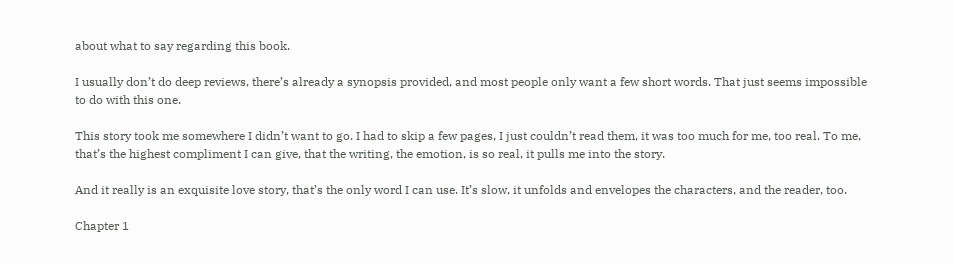about what to say regarding this book.

I usually don’t do deep reviews, there’s already a synopsis provided, and most people only want a few short words. That just seems impossible to do with this one.

This story took me somewhere I didn’t want to go. I had to skip a few pages, I just couldn’t read them, it was too much for me, too real. To me, that’s the highest compliment I can give, that the writing, the emotion, is so real, it pulls me into the story.

And it really is an exquisite love story, that’s the only word I can use. It’s slow, it unfolds and envelopes the characters, and the reader, too.

Chapter 1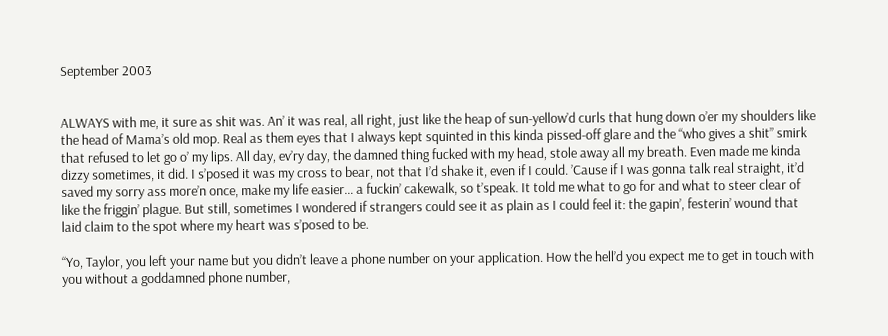September 2003


ALWAYS with me, it sure as shit was. An’ it was real, all right, just like the heap of sun-yellow’d curls that hung down o’er my shoulders like the head of Mama’s old mop. Real as them eyes that I always kept squinted in this kinda pissed-off glare and the “who gives a shit” smirk that refused to let go o’ my lips. All day, ev’ry day, the damned thing fucked with my head, stole away all my breath. Even made me kinda dizzy sometimes, it did. I s’posed it was my cross to bear, not that I’d shake it, even if I could. ’Cause if I was gonna talk real straight, it’d saved my sorry ass more’n once, make my life easier… a fuckin’ cakewalk, so t’speak. It told me what to go for and what to steer clear of like the friggin’ plague. But still, sometimes I wondered if strangers could see it as plain as I could feel it: the gapin’, festerin’ wound that laid claim to the spot where my heart was s’posed to be.

“Yo, Taylor, you left your name but you didn’t leave a phone number on your application. How the hell’d you expect me to get in touch with you without a goddamned phone number,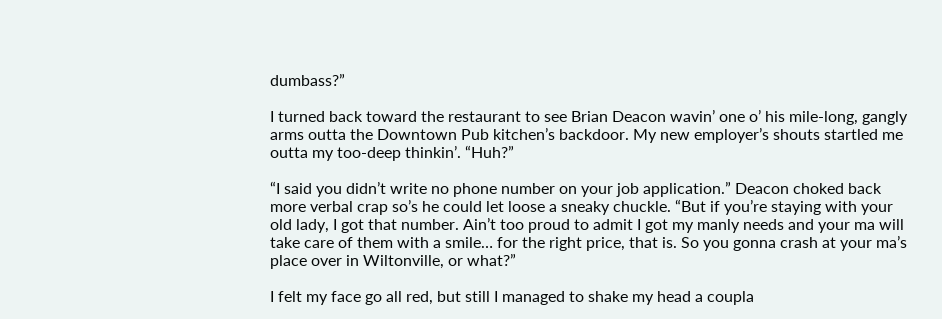dumbass?”

I turned back toward the restaurant to see Brian Deacon wavin’ one o’ his mile-long, gangly arms outta the Downtown Pub kitchen’s backdoor. My new employer’s shouts startled me outta my too-deep thinkin’. “Huh?”

“I said you didn’t write no phone number on your job application.” Deacon choked back more verbal crap so’s he could let loose a sneaky chuckle. “But if you’re staying with your old lady, I got that number. Ain’t too proud to admit I got my manly needs and your ma will take care of them with a smile… for the right price, that is. So you gonna crash at your ma’s place over in Wiltonville, or what?”

I felt my face go all red, but still I managed to shake my head a coupla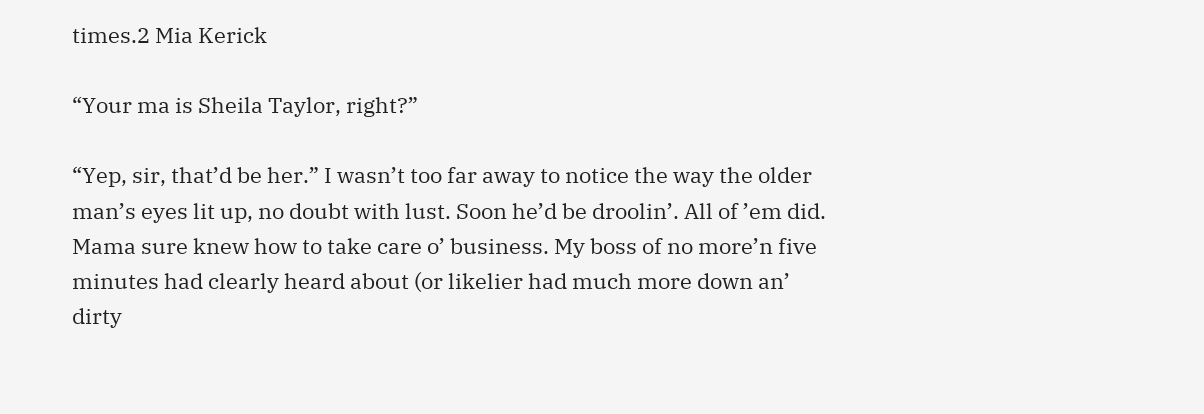times.2 Mia Kerick

“Your ma is Sheila Taylor, right?”

“Yep, sir, that’d be her.” I wasn’t too far away to notice the way the older man’s eyes lit up, no doubt with lust. Soon he’d be droolin’. All of ’em did. Mama sure knew how to take care o’ business. My boss of no more’n five minutes had clearly heard about (or likelier had much more down an’ dirty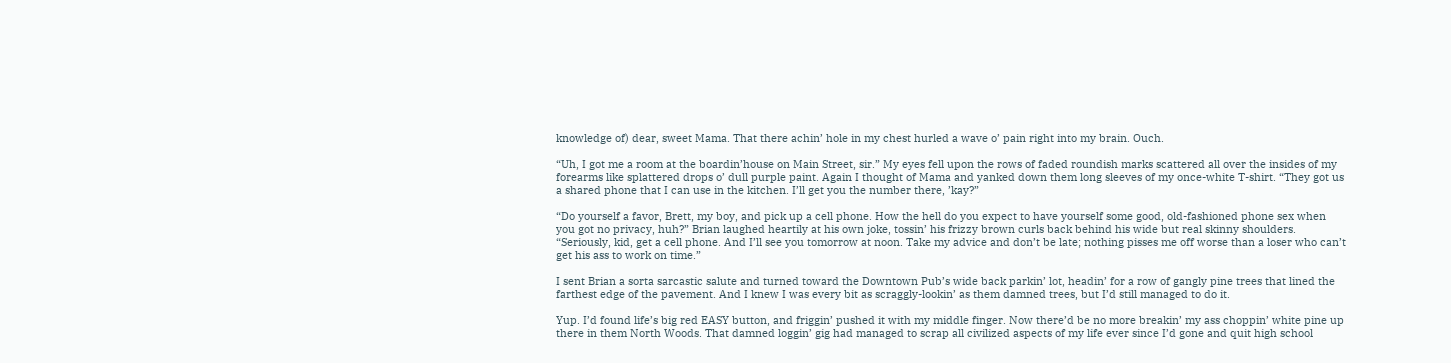knowledge of) dear, sweet Mama. That there achin’ hole in my chest hurled a wave o’ pain right into my brain. Ouch.

“Uh, I got me a room at the boardin’house on Main Street, sir.” My eyes fell upon the rows of faded roundish marks scattered all over the insides of my forearms like splattered drops o’ dull purple paint. Again I thought of Mama and yanked down them long sleeves of my once-white T-shirt. “They got us a shared phone that I can use in the kitchen. I’ll get you the number there, ’kay?”

“Do yourself a favor, Brett, my boy, and pick up a cell phone. How the hell do you expect to have yourself some good, old-fashioned phone sex when you got no privacy, huh?” Brian laughed heartily at his own joke, tossin’ his frizzy brown curls back behind his wide but real skinny shoulders. “Seriously, kid, get a cell phone. And I’ll see you tomorrow at noon. Take my advice and don’t be late; nothing pisses me off worse than a loser who can’t get his ass to work on time.”

I sent Brian a sorta sarcastic salute and turned toward the Downtown Pub’s wide back parkin’ lot, headin’ for a row of gangly pine trees that lined the farthest edge of the pavement. And I knew I was every bit as scraggly-lookin’ as them damned trees, but I’d still managed to do it.

Yup. I’d found life’s big red EASY button, and friggin’ pushed it with my middle finger. Now there’d be no more breakin’ my ass choppin’ white pine up there in them North Woods. That damned loggin’ gig had managed to scrap all civilized aspects of my life ever since I’d gone and quit high school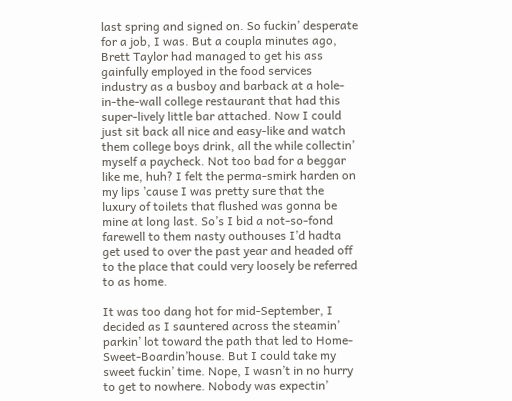last spring and signed on. So fuckin’ desperate for a job, I was. But a coupla minutes ago, Brett Taylor had managed to get his ass gainfully employed in the food services industry as a busboy and barback at a hole-in-the-wall college restaurant that had this super-lively little bar attached. Now I could just sit back all nice and easy-like and watch them college boys drink, all the while collectin’ myself a paycheck. Not too bad for a beggar like me, huh? I felt the perma-smirk harden on my lips ’cause I was pretty sure that the luxury of toilets that flushed was gonna be mine at long last. So’s I bid a not-so-fond farewell to them nasty outhouses I’d hadta get used to over the past year and headed off to the place that could very loosely be referred to as home.

It was too dang hot for mid-September, I decided as I sauntered across the steamin’ parkin’ lot toward the path that led to Home-Sweet-Boardin’house. But I could take my sweet fuckin’ time. Nope, I wasn’t in no hurry to get to nowhere. Nobody was expectin’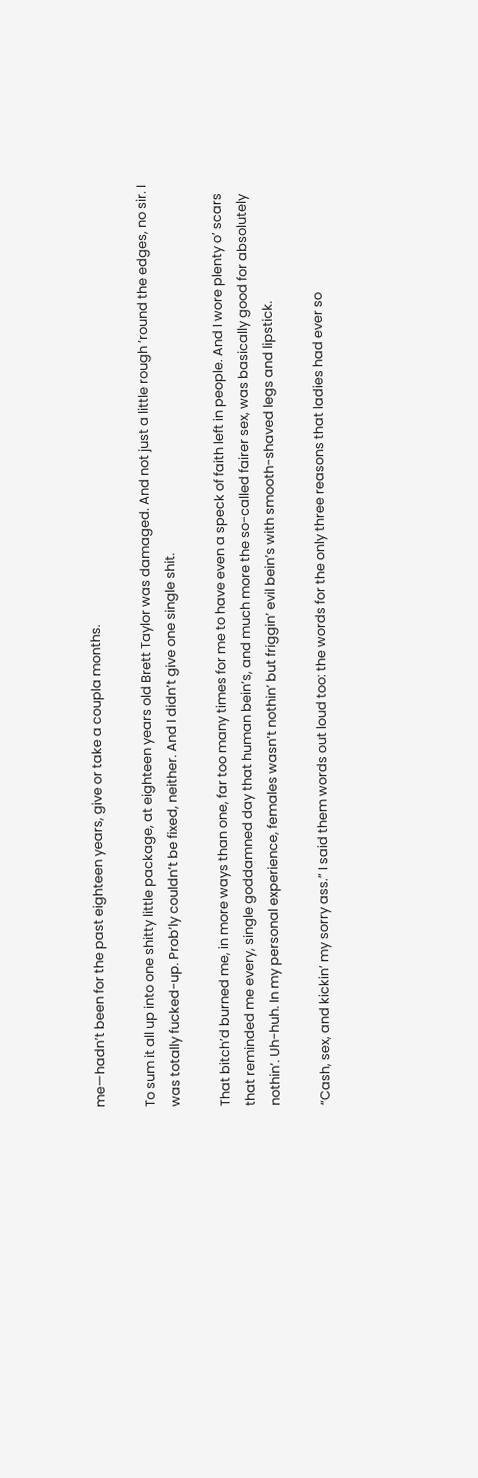me—hadn’t been for the past eighteen years, give or take a coupla months.

To sum it all up into one shitty little package, at eighteen years old Brett Taylor was damaged. And not just a little rough ’round the edges, no sir. I was totally fucked-up. Prob’ly couldn’t be fixed, neither. And I didn’t give one single shit.

That bitch’d burned me, in more ways than one, far too many times for me to have even a speck of faith left in people. And I wore plenty o’ scars that reminded me every, single goddamned day that human bein’s, and much more the so-called fairer sex, was basically good for absolutely nothin’. Uh-huh. In my personal experience, females wasn’t nothin’ but friggin’ evil bein’s with smooth-shaved legs and lipstick.

“Cash, sex, and kickin’ my sorry ass.” I said them words out loud too: the words for the only three reasons that ladies had ever so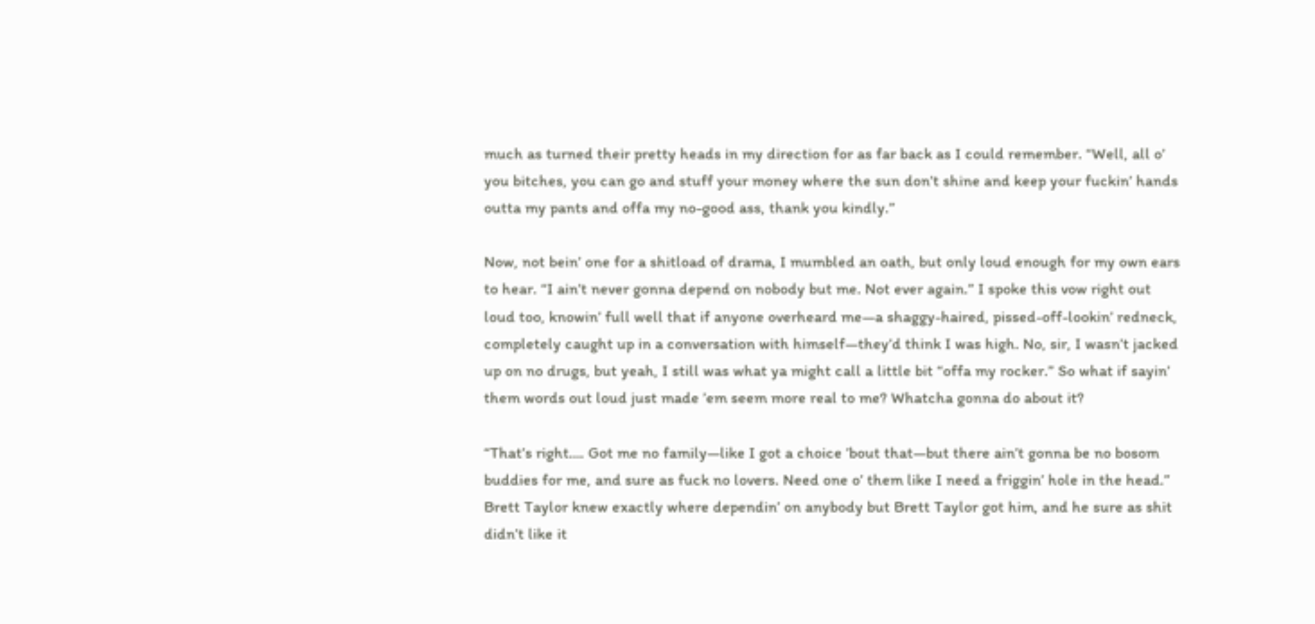much as turned their pretty heads in my direction for as far back as I could remember. “Well, all o’ you bitches, you can go and stuff your money where the sun don’t shine and keep your fuckin’ hands outta my pants and offa my no-good ass, thank you kindly.”

Now, not bein’ one for a shitload of drama, I mumbled an oath, but only loud enough for my own ears to hear. “I ain’t never gonna depend on nobody but me. Not ever again.” I spoke this vow right out loud too, knowin’ full well that if anyone overheard me—a shaggy-haired, pissed-off-lookin’ redneck, completely caught up in a conversation with himself—they’d think I was high. No, sir, I wasn’t jacked up on no drugs, but yeah, I still was what ya might call a little bit “offa my rocker.” So what if sayin’ them words out loud just made ’em seem more real to me? Whatcha gonna do about it?

“That’s right…. Got me no family—like I got a choice ’bout that—but there ain’t gonna be no bosom buddies for me, and sure as fuck no lovers. Need one o’ them like I need a friggin’ hole in the head.” Brett Taylor knew exactly where dependin’ on anybody but Brett Taylor got him, and he sure as shit didn’t like it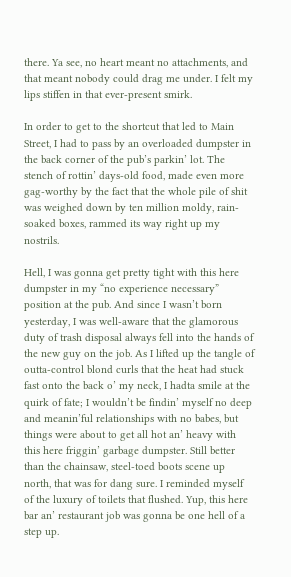there. Ya see, no heart meant no attachments, and that meant nobody could drag me under. I felt my lips stiffen in that ever-present smirk.

In order to get to the shortcut that led to Main Street, I had to pass by an overloaded dumpster in the back corner of the pub’s parkin’ lot. The stench of rottin’ days-old food, made even more gag-worthy by the fact that the whole pile of shit was weighed down by ten million moldy, rain-soaked boxes, rammed its way right up my nostrils.

Hell, I was gonna get pretty tight with this here dumpster in my “no experience necessary” position at the pub. And since I wasn’t born yesterday, I was well-aware that the glamorous duty of trash disposal always fell into the hands of the new guy on the job. As I lifted up the tangle of outta-control blond curls that the heat had stuck fast onto the back o’ my neck, I hadta smile at the quirk of fate; I wouldn’t be findin’ myself no deep and meanin’ful relationships with no babes, but things were about to get all hot an’ heavy with this here friggin’ garbage dumpster. Still better than the chainsaw, steel-toed boots scene up north, that was for dang sure. I reminded myself of the luxury of toilets that flushed. Yup, this here bar an’ restaurant job was gonna be one hell of a step up.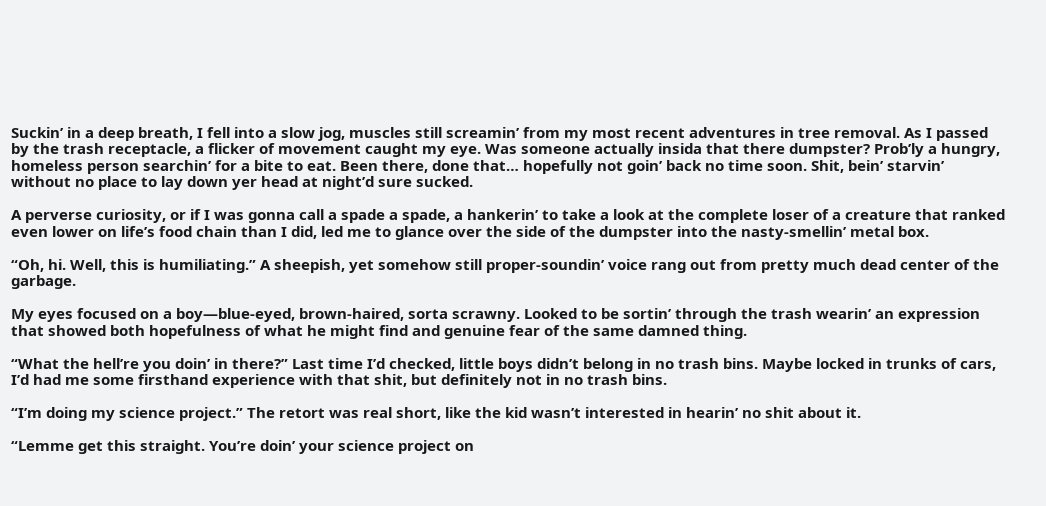Suckin’ in a deep breath, I fell into a slow jog, muscles still screamin’ from my most recent adventures in tree removal. As I passed by the trash receptacle, a flicker of movement caught my eye. Was someone actually insida that there dumpster? Prob’ly a hungry, homeless person searchin’ for a bite to eat. Been there, done that… hopefully not goin’ back no time soon. Shit, bein’ starvin’ without no place to lay down yer head at night’d sure sucked.

A perverse curiosity, or if I was gonna call a spade a spade, a hankerin’ to take a look at the complete loser of a creature that ranked even lower on life’s food chain than I did, led me to glance over the side of the dumpster into the nasty-smellin’ metal box.

“Oh, hi. Well, this is humiliating.” A sheepish, yet somehow still proper-soundin’ voice rang out from pretty much dead center of the garbage.

My eyes focused on a boy—blue-eyed, brown-haired, sorta scrawny. Looked to be sortin’ through the trash wearin’ an expression that showed both hopefulness of what he might find and genuine fear of the same damned thing.

“What the hell’re you doin’ in there?” Last time I’d checked, little boys didn’t belong in no trash bins. Maybe locked in trunks of cars, I’d had me some firsthand experience with that shit, but definitely not in no trash bins.

“I’m doing my science project.” The retort was real short, like the kid wasn’t interested in hearin’ no shit about it.

“Lemme get this straight. You’re doin’ your science project on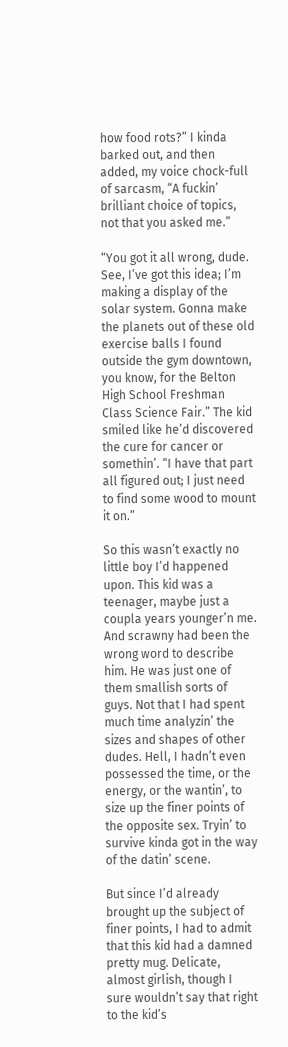how food rots?” I kinda barked out, and then added, my voice chock-full of sarcasm, “A fuckin’ brilliant choice of topics, not that you asked me.”

“You got it all wrong, dude. See, I’ve got this idea; I’m making a display of the solar system. Gonna make the planets out of these old exercise balls I found outside the gym downtown, you know, for the Belton High School Freshman Class Science Fair.” The kid smiled like he’d discovered the cure for cancer or somethin’. “I have that part all figured out; I just need to find some wood to mount it on.”

So this wasn’t exactly no little boy I’d happened upon. This kid was a teenager, maybe just a coupla years younger’n me. And scrawny had been the wrong word to describe him. He was just one of them smallish sorts of guys. Not that I had spent much time analyzin’ the sizes and shapes of other dudes. Hell, I hadn’t even possessed the time, or the energy, or the wantin’, to size up the finer points of the opposite sex. Tryin’ to survive kinda got in the way of the datin’ scene.

But since I’d already brought up the subject of finer points, I had to admit that this kid had a damned pretty mug. Delicate, almost girlish, though I sure wouldn’t say that right to the kid’s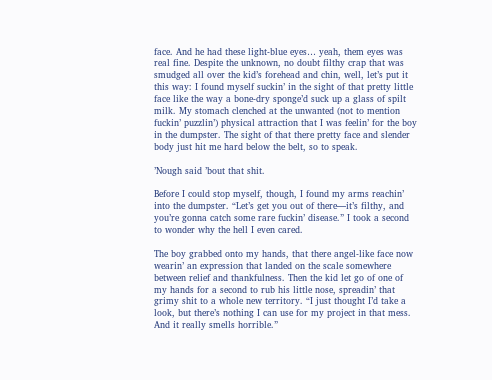face. And he had these light-blue eyes… yeah, them eyes was real fine. Despite the unknown, no doubt filthy crap that was smudged all over the kid’s forehead and chin, well, let’s put it this way: I found myself suckin’ in the sight of that pretty little face like the way a bone-dry sponge’d suck up a glass of spilt milk. My stomach clenched at the unwanted (not to mention fuckin’ puzzlin’) physical attraction that I was feelin’ for the boy in the dumpster. The sight of that there pretty face and slender body just hit me hard below the belt, so to speak.

’Nough said ’bout that shit.

Before I could stop myself, though, I found my arms reachin’ into the dumpster. “Let’s get you out of there—it’s filthy, and you’re gonna catch some rare fuckin’ disease.” I took a second to wonder why the hell I even cared.

The boy grabbed onto my hands, that there angel-like face now wearin’ an expression that landed on the scale somewhere between relief and thankfulness. Then the kid let go of one of my hands for a second to rub his little nose, spreadin’ that grimy shit to a whole new territory. “I just thought I’d take a look, but there’s nothing I can use for my project in that mess. And it really smells horrible.”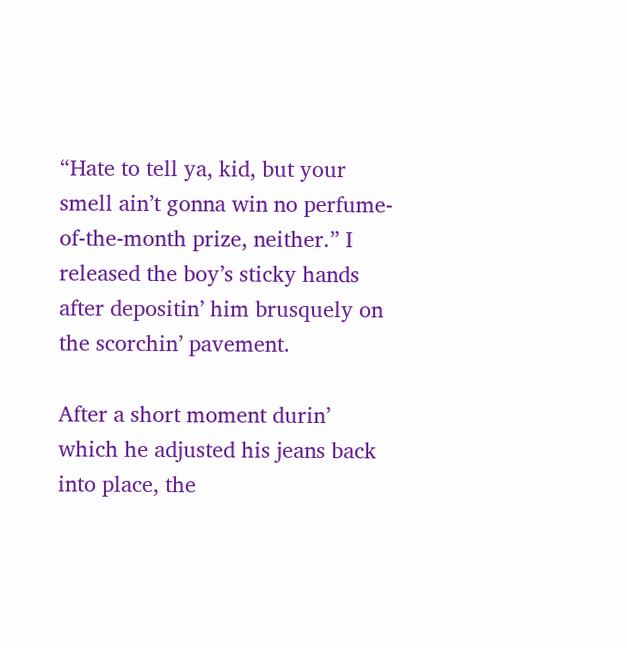“Hate to tell ya, kid, but your smell ain’t gonna win no perfume-of-the-month prize, neither.” I released the boy’s sticky hands after depositin’ him brusquely on the scorchin’ pavement.

After a short moment durin’ which he adjusted his jeans back into place, the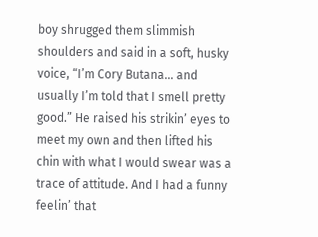boy shrugged them slimmish shoulders and said in a soft, husky voice, “I’m Cory Butana… and usually I’m told that I smell pretty good.” He raised his strikin’ eyes to meet my own and then lifted his chin with what I would swear was a trace of attitude. And I had a funny feelin’ that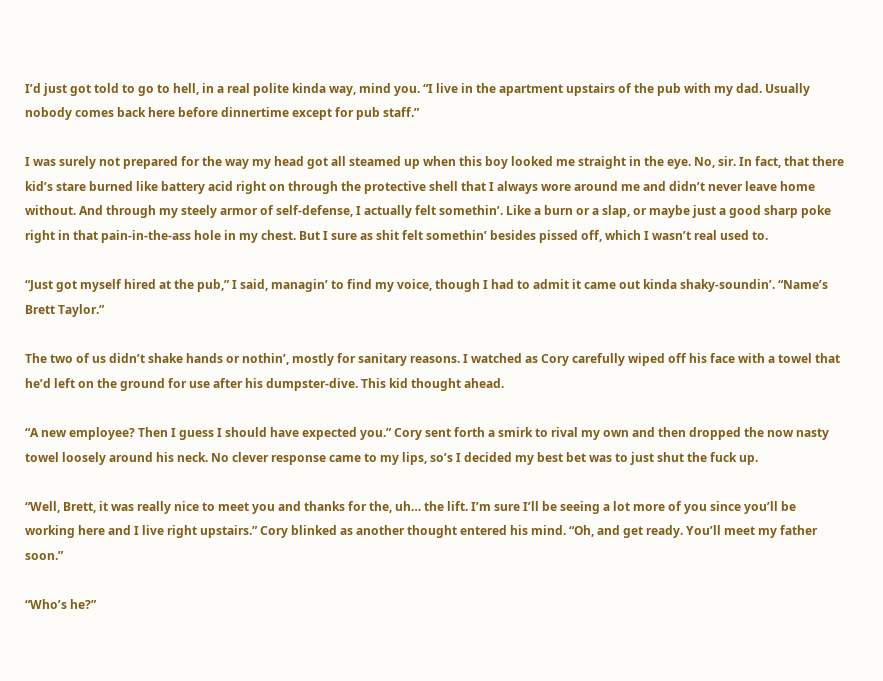I’d just got told to go to hell, in a real polite kinda way, mind you. “I live in the apartment upstairs of the pub with my dad. Usually nobody comes back here before dinnertime except for pub staff.”

I was surely not prepared for the way my head got all steamed up when this boy looked me straight in the eye. No, sir. In fact, that there kid’s stare burned like battery acid right on through the protective shell that I always wore around me and didn’t never leave home without. And through my steely armor of self-defense, I actually felt somethin’. Like a burn or a slap, or maybe just a good sharp poke right in that pain-in-the-ass hole in my chest. But I sure as shit felt somethin’ besides pissed off, which I wasn’t real used to.

“Just got myself hired at the pub,” I said, managin’ to find my voice, though I had to admit it came out kinda shaky-soundin’. “Name’s Brett Taylor.”

The two of us didn’t shake hands or nothin’, mostly for sanitary reasons. I watched as Cory carefully wiped off his face with a towel that he’d left on the ground for use after his dumpster-dive. This kid thought ahead.

“A new employee? Then I guess I should have expected you.” Cory sent forth a smirk to rival my own and then dropped the now nasty towel loosely around his neck. No clever response came to my lips, so’s I decided my best bet was to just shut the fuck up.

“Well, Brett, it was really nice to meet you and thanks for the, uh… the lift. I’m sure I’ll be seeing a lot more of you since you’ll be working here and I live right upstairs.” Cory blinked as another thought entered his mind. “Oh, and get ready. You’ll meet my father soon.”

“Who’s he?”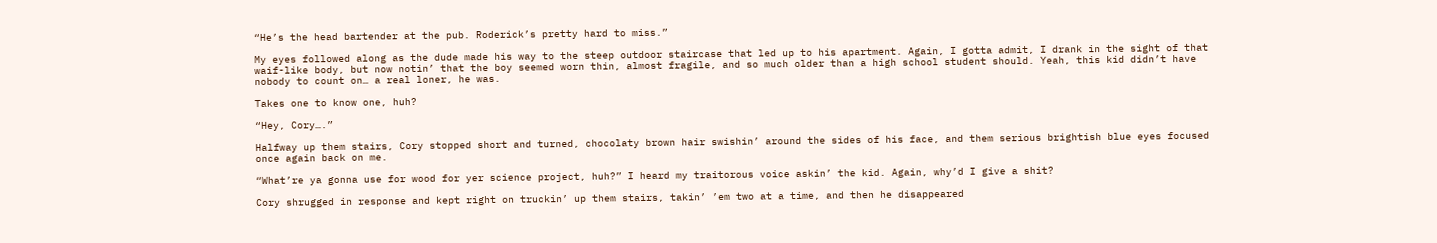“He’s the head bartender at the pub. Roderick’s pretty hard to miss.”

My eyes followed along as the dude made his way to the steep outdoor staircase that led up to his apartment. Again, I gotta admit, I drank in the sight of that waif-like body, but now notin’ that the boy seemed worn thin, almost fragile, and so much older than a high school student should. Yeah, this kid didn’t have nobody to count on… a real loner, he was.

Takes one to know one, huh?

“Hey, Cory….”

Halfway up them stairs, Cory stopped short and turned, chocolaty brown hair swishin’ around the sides of his face, and them serious brightish blue eyes focused once again back on me.

“What’re ya gonna use for wood for yer science project, huh?” I heard my traitorous voice askin’ the kid. Again, why’d I give a shit?

Cory shrugged in response and kept right on truckin’ up them stairs, takin’ ’em two at a time, and then he disappeared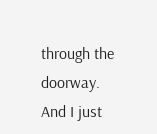through the doorway. And I just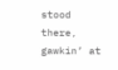stood there, gawkin’ at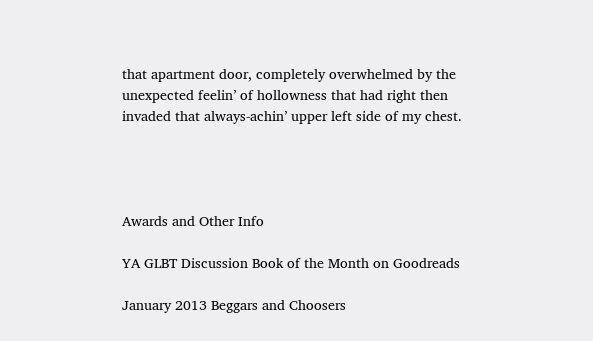that apartment door, completely overwhelmed by the unexpected feelin’ of hollowness that had right then invaded that always-achin’ upper left side of my chest.




Awards and Other Info

YA GLBT Discussion Book of the Month on Goodreads

January 2013 Beggars and Choosers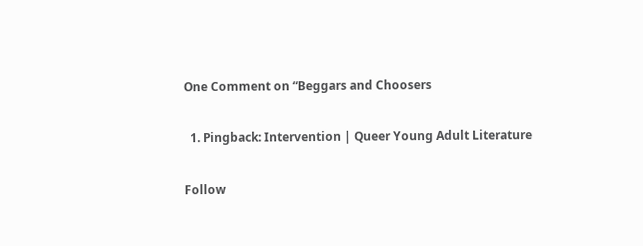One Comment on “Beggars and Choosers

  1. Pingback: Intervention | Queer Young Adult Literature

Follow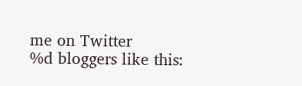me on Twitter
%d bloggers like this: